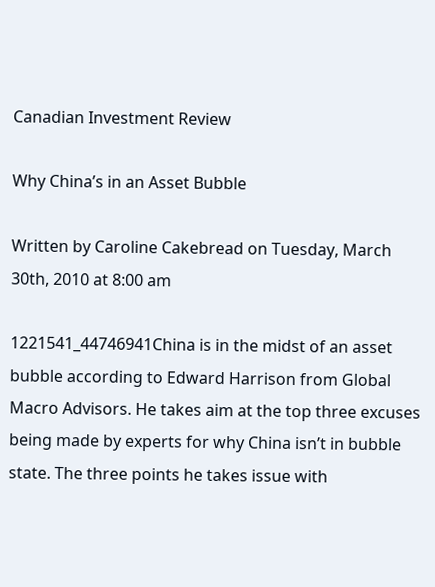Canadian Investment Review

Why China’s in an Asset Bubble

Written by Caroline Cakebread on Tuesday, March 30th, 2010 at 8:00 am

1221541_44746941China is in the midst of an asset bubble according to Edward Harrison from Global Macro Advisors. He takes aim at the top three excuses being made by experts for why China isn’t in bubble state. The three points he takes issue with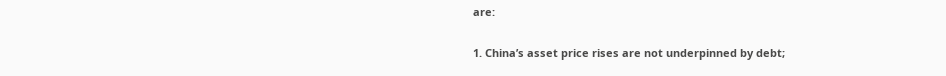are:

1. China’s asset price rises are not underpinned by debt;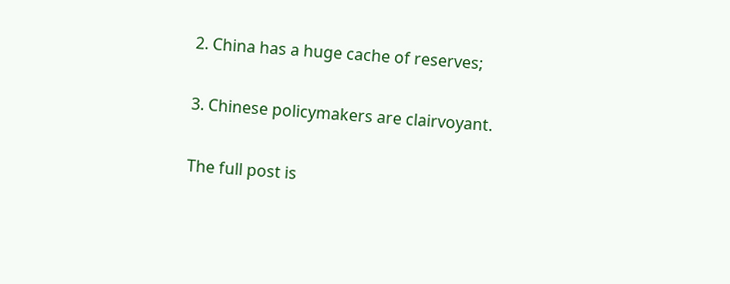2. China has a huge cache of reserves;

3. Chinese policymakers are clairvoyant.

The full post is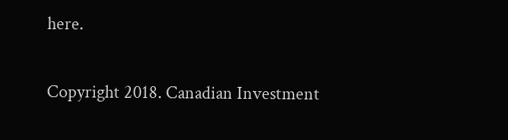here.

Copyright 2018. Canadian Investment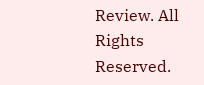Review. All Rights Reserved.